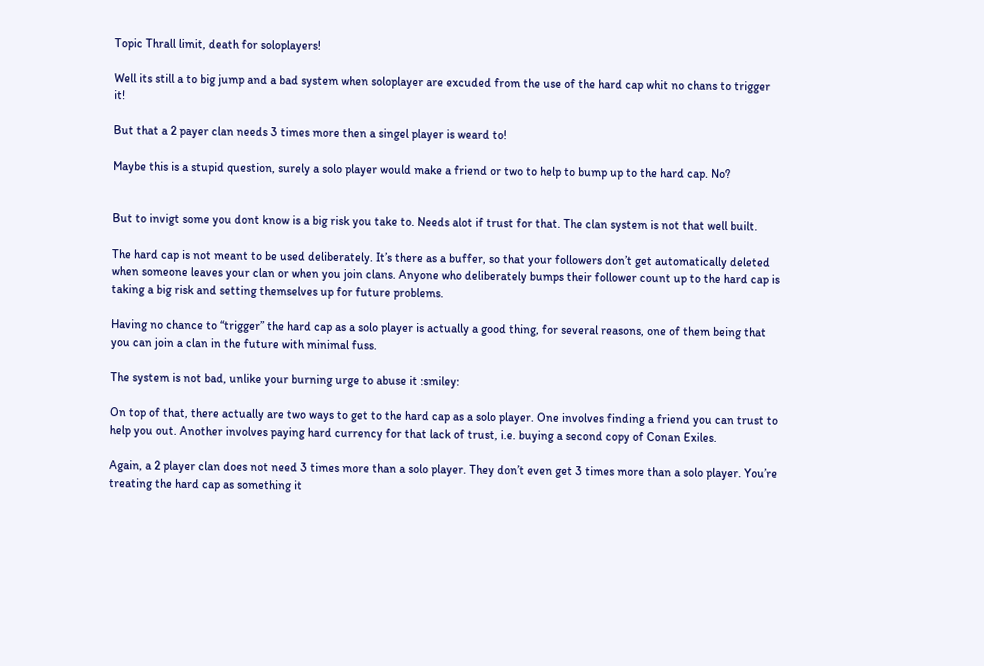Topic Thrall limit, death for soloplayers!

Well its still a to big jump and a bad system when soloplayer are excuded from the use of the hard cap whit no chans to trigger it!

But that a 2 payer clan needs 3 times more then a singel player is weard to!

Maybe this is a stupid question, surely a solo player would make a friend or two to help to bump up to the hard cap. No?


But to invigt some you dont know is a big risk you take to. Needs alot if trust for that. The clan system is not that well built.

The hard cap is not meant to be used deliberately. It’s there as a buffer, so that your followers don’t get automatically deleted when someone leaves your clan or when you join clans. Anyone who deliberately bumps their follower count up to the hard cap is taking a big risk and setting themselves up for future problems.

Having no chance to “trigger” the hard cap as a solo player is actually a good thing, for several reasons, one of them being that you can join a clan in the future with minimal fuss.

The system is not bad, unlike your burning urge to abuse it :smiley:

On top of that, there actually are two ways to get to the hard cap as a solo player. One involves finding a friend you can trust to help you out. Another involves paying hard currency for that lack of trust, i.e. buying a second copy of Conan Exiles.

Again, a 2 player clan does not need 3 times more than a solo player. They don’t even get 3 times more than a solo player. You’re treating the hard cap as something it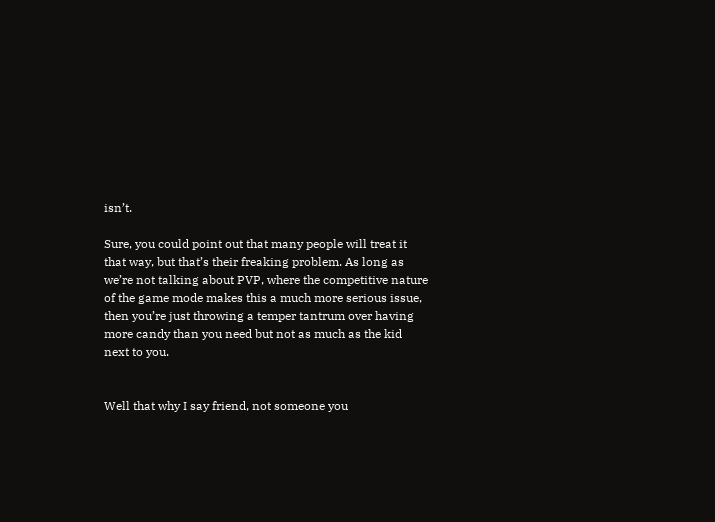isn’t.

Sure, you could point out that many people will treat it that way, but that’s their freaking problem. As long as we’re not talking about PVP, where the competitive nature of the game mode makes this a much more serious issue, then you’re just throwing a temper tantrum over having more candy than you need but not as much as the kid next to you.


Well that why I say friend, not someone you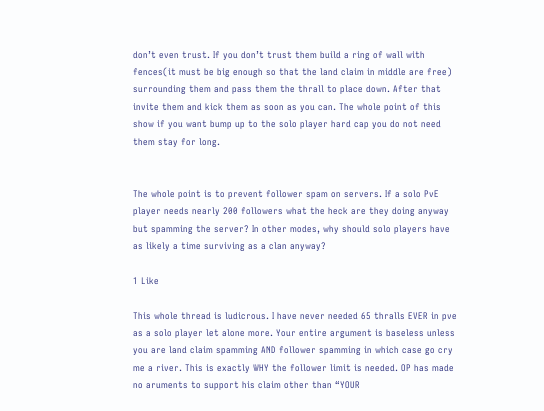don’t even trust. If you don’t trust them build a ring of wall with fences(it must be big enough so that the land claim in middle are free) surrounding them and pass them the thrall to place down. After that invite them and kick them as soon as you can. The whole point of this show if you want bump up to the solo player hard cap you do not need them stay for long.


The whole point is to prevent follower spam on servers. If a solo PvE player needs nearly 200 followers what the heck are they doing anyway but spamming the server? In other modes, why should solo players have as likely a time surviving as a clan anyway?

1 Like

This whole thread is ludicrous. I have never needed 65 thralls EVER in pve as a solo player let alone more. Your entire argument is baseless unless you are land claim spamming AND follower spamming in which case go cry me a river. This is exactly WHY the follower limit is needed. OP has made no aruments to support his claim other than “YOUR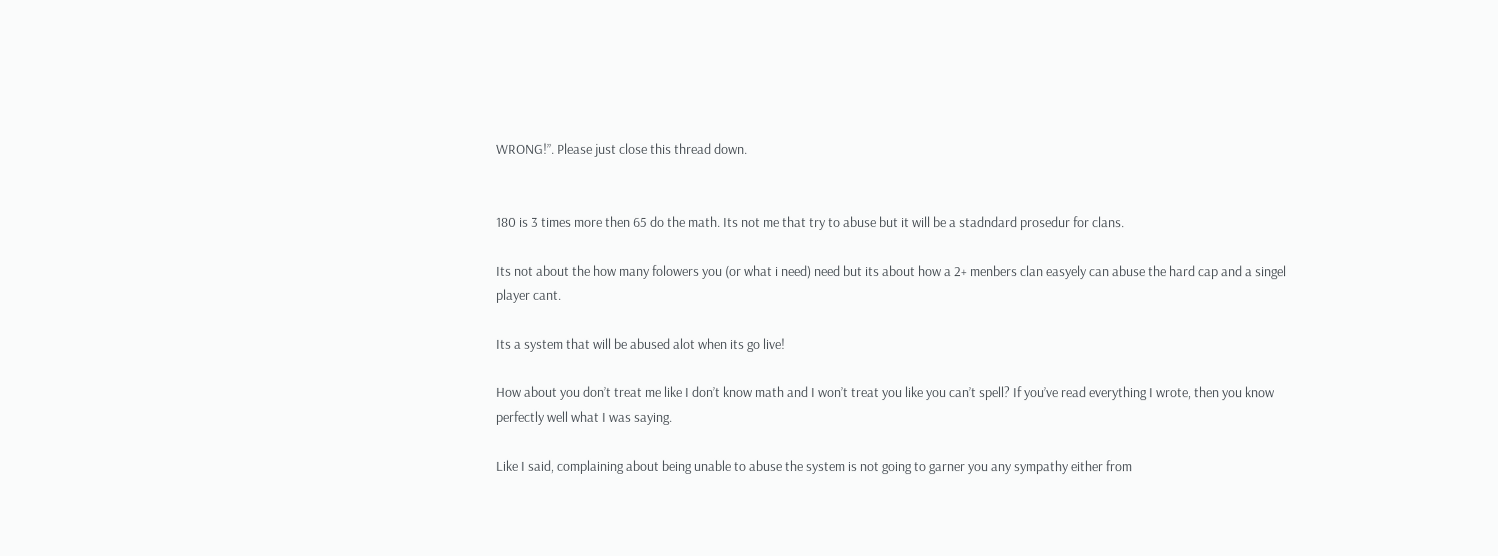WRONG!”. Please just close this thread down.


180 is 3 times more then 65 do the math. Its not me that try to abuse but it will be a stadndard prosedur for clans.

Its not about the how many folowers you (or what i need) need but its about how a 2+ menbers clan easyely can abuse the hard cap and a singel player cant.

Its a system that will be abused alot when its go live!

How about you don’t treat me like I don’t know math and I won’t treat you like you can’t spell? If you’ve read everything I wrote, then you know perfectly well what I was saying.

Like I said, complaining about being unable to abuse the system is not going to garner you any sympathy either from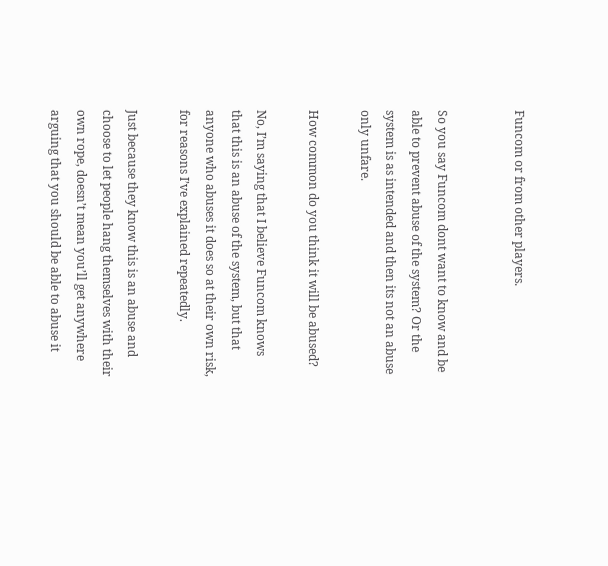Funcom or from other players.


So you say Funcom dont want to know and be able to prevent abuse of the system? Or the system is as intended and then its not an abuse only unfare.

How common do you think it will be abused?

No, I’m saying that I believe Funcom knows that this is an abuse of the system, but that anyone who abuses it does so at their own risk, for reasons I’ve explained repeatedly.

Just because they know this is an abuse and choose to let people hang themselves with their own rope, doesn’t mean you’ll get anywhere arguing that you should be able to abuse it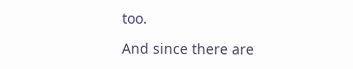too.

And since there are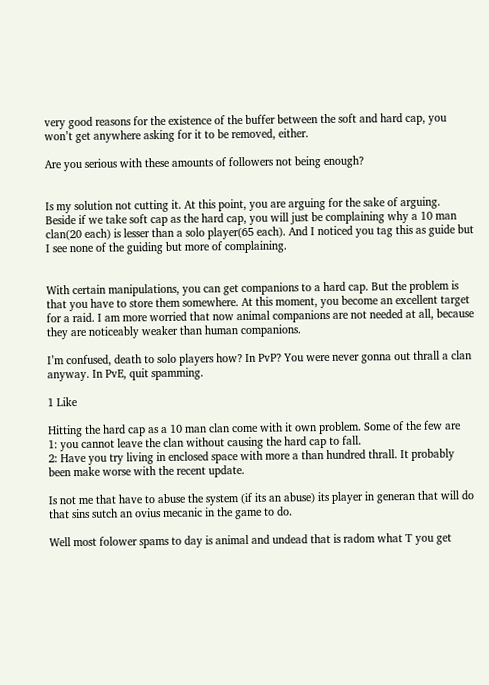very good reasons for the existence of the buffer between the soft and hard cap, you won’t get anywhere asking for it to be removed, either.

Are you serious with these amounts of followers not being enough?


Is my solution not cutting it. At this point, you are arguing for the sake of arguing.
Beside if we take soft cap as the hard cap, you will just be complaining why a 10 man clan(20 each) is lesser than a solo player(65 each). And I noticed you tag this as guide but I see none of the guiding but more of complaining.


With certain manipulations, you can get companions to a hard cap. But the problem is that you have to store them somewhere. At this moment, you become an excellent target for a raid. I am more worried that now animal companions are not needed at all, because they are noticeably weaker than human companions.

I’m confused, death to solo players how? In PvP? You were never gonna out thrall a clan anyway. In PvE, quit spamming.

1 Like

Hitting the hard cap as a 10 man clan come with it own problem. Some of the few are
1: you cannot leave the clan without causing the hard cap to fall.
2: Have you try living in enclosed space with more a than hundred thrall. It probably been make worse with the recent update.

Is not me that have to abuse the system (if its an abuse) its player in generan that will do that sins sutch an ovius mecanic in the game to do.

Well most folower spams to day is animal and undead that is radom what T you get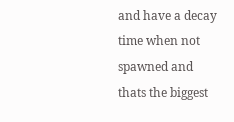and have a decay time when not spawned and thats the biggest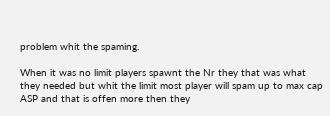problem whit the spaming.

When it was no limit players spawnt the Nr they that was what they needed but whit the limit most player will spam up to max cap ASP and that is offen more then they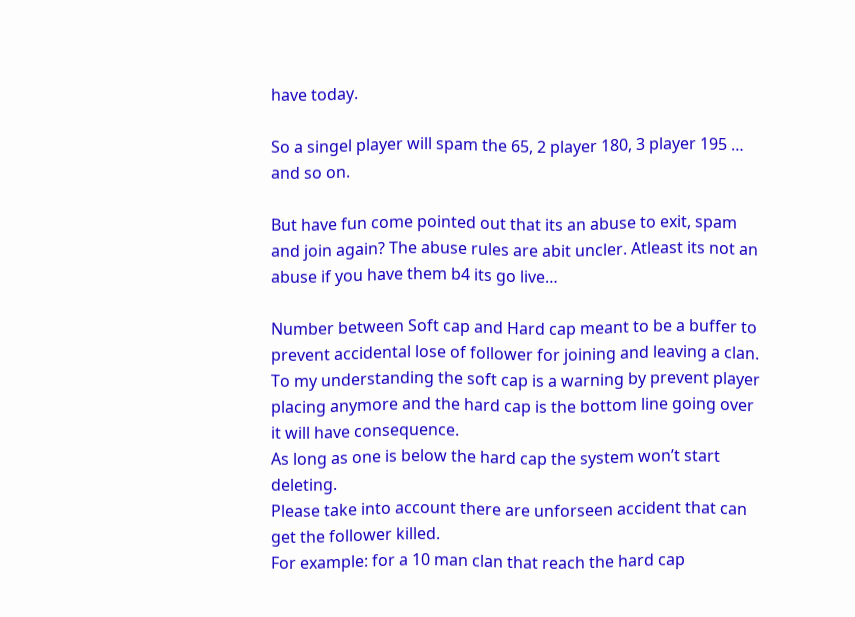have today.

So a singel player will spam the 65, 2 player 180, 3 player 195 … and so on.

But have fun come pointed out that its an abuse to exit, spam and join again? The abuse rules are abit uncler. Atleast its not an abuse if you have them b4 its go live…

Number between Soft cap and Hard cap meant to be a buffer to prevent accidental lose of follower for joining and leaving a clan.
To my understanding the soft cap is a warning by prevent player placing anymore and the hard cap is the bottom line going over it will have consequence.
As long as one is below the hard cap the system won’t start deleting.
Please take into account there are unforseen accident that can get the follower killed.
For example: for a 10 man clan that reach the hard cap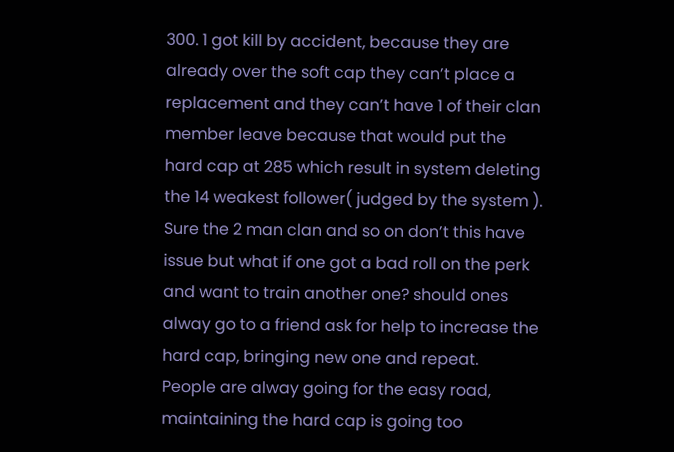300. 1 got kill by accident, because they are already over the soft cap they can’t place a replacement and they can’t have 1 of their clan member leave because that would put the hard cap at 285 which result in system deleting the 14 weakest follower( judged by the system ).
Sure the 2 man clan and so on don’t this have issue but what if one got a bad roll on the perk and want to train another one? should ones alway go to a friend ask for help to increase the hard cap, bringing new one and repeat.
People are alway going for the easy road, maintaining the hard cap is going too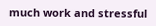much work and stressful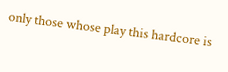only those whose play this hardcore is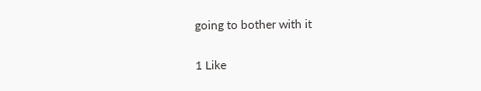going to bother with it

1 Like